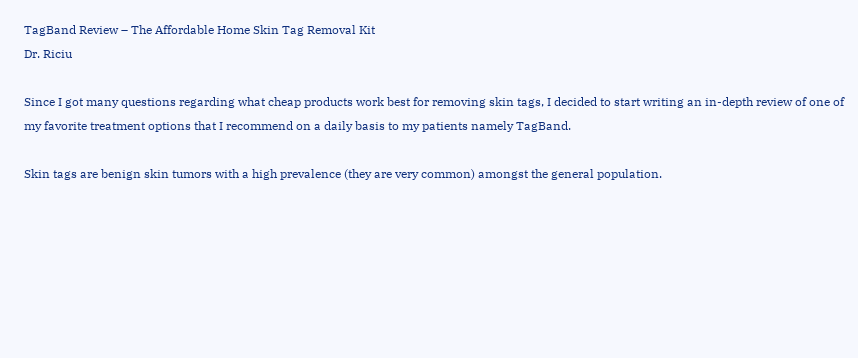TagBand Review – The Affordable Home Skin Tag Removal Kit
Dr. Riciu

Since I got many questions regarding what cheap products work best for removing skin tags, I decided to start writing an in-depth review of one of my favorite treatment options that I recommend on a daily basis to my patients namely TagBand.

Skin tags are benign skin tumors with a high prevalence (they are very common) amongst the general population.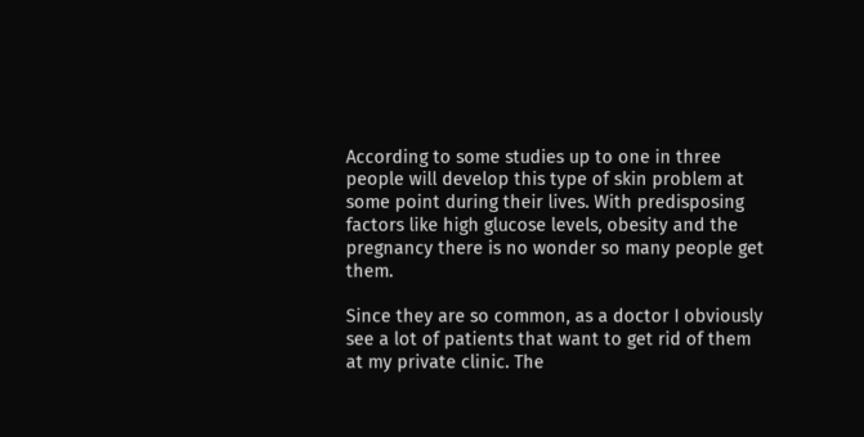According to some studies up to one in three people will develop this type of skin problem at some point during their lives. With predisposing factors like high glucose levels, obesity and the pregnancy there is no wonder so many people get them.

Since they are so common, as a doctor I obviously see a lot of patients that want to get rid of them at my private clinic. The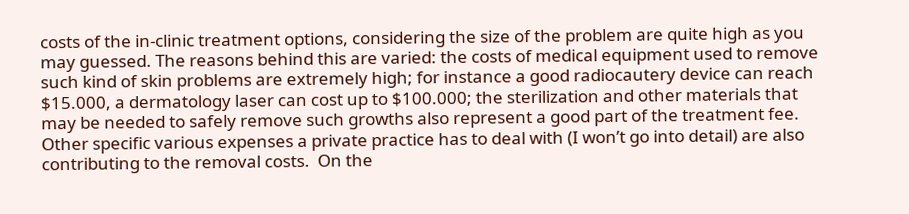costs of the in-clinic treatment options, considering the size of the problem are quite high as you may guessed. The reasons behind this are varied: the costs of medical equipment used to remove such kind of skin problems are extremely high; for instance a good radiocautery device can reach $15.000, a dermatology laser can cost up to $100.000; the sterilization and other materials that may be needed to safely remove such growths also represent a good part of the treatment fee. Other specific various expenses a private practice has to deal with (I won’t go into detail) are also contributing to the removal costs.  On the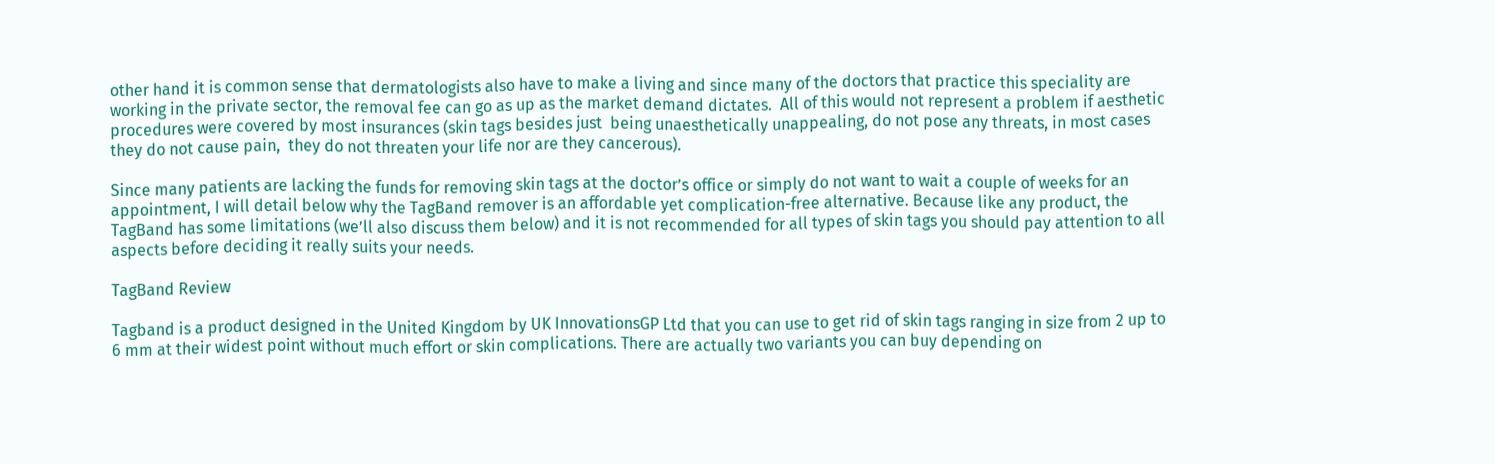other hand it is common sense that dermatologists also have to make a living and since many of the doctors that practice this speciality are working in the private sector, the removal fee can go as up as the market demand dictates.  All of this would not represent a problem if aesthetic procedures were covered by most insurances (skin tags besides just  being unaesthetically unappealing, do not pose any threats, in most cases they do not cause pain,  they do not threaten your life nor are they cancerous).

Since many patients are lacking the funds for removing skin tags at the doctor’s office or simply do not want to wait a couple of weeks for an appointment, I will detail below why the TagBand remover is an affordable yet complication-free alternative. Because like any product, the TagBand has some limitations (we’ll also discuss them below) and it is not recommended for all types of skin tags you should pay attention to all aspects before deciding it really suits your needs.

TagBand Review

Tagband is a product designed in the United Kingdom by UK InnovationsGP Ltd that you can use to get rid of skin tags ranging in size from 2 up to 6 mm at their widest point without much effort or skin complications. There are actually two variants you can buy depending on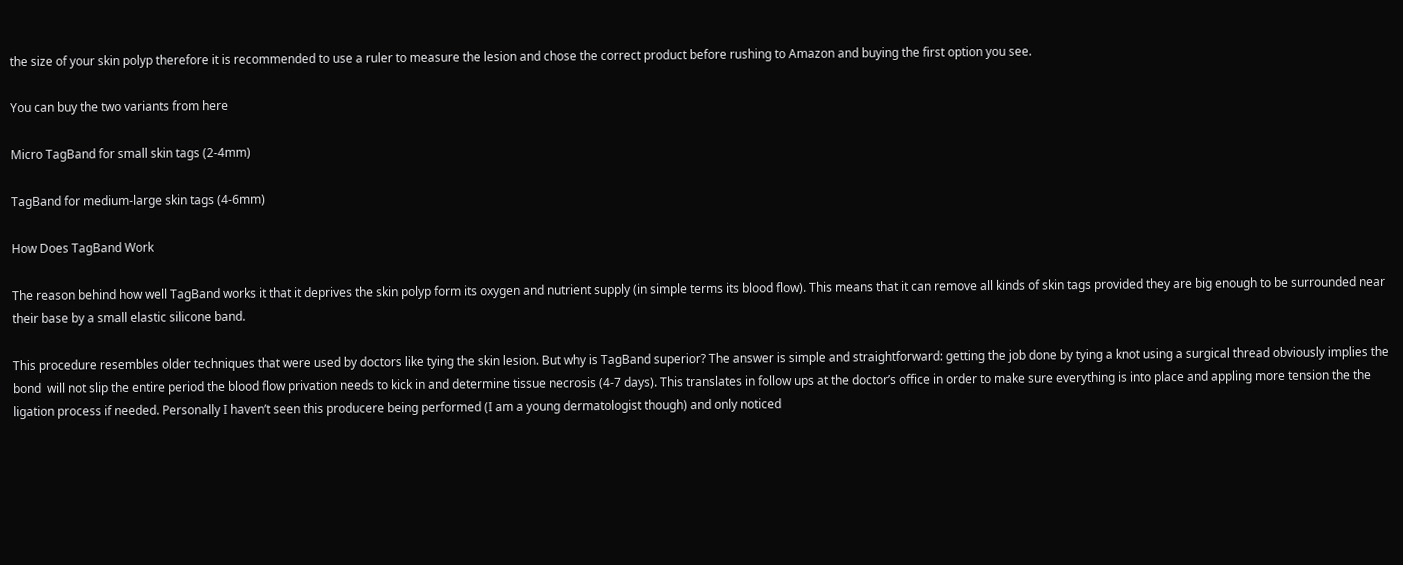the size of your skin polyp therefore it is recommended to use a ruler to measure the lesion and chose the correct product before rushing to Amazon and buying the first option you see.

You can buy the two variants from here

Micro TagBand for small skin tags (2-4mm)

TagBand for medium-large skin tags (4-6mm)

How Does TagBand Work

The reason behind how well TagBand works it that it deprives the skin polyp form its oxygen and nutrient supply (in simple terms its blood flow). This means that it can remove all kinds of skin tags provided they are big enough to be surrounded near their base by a small elastic silicone band.

This procedure resembles older techniques that were used by doctors like tying the skin lesion. But why is TagBand superior? The answer is simple and straightforward: getting the job done by tying a knot using a surgical thread obviously implies the bond  will not slip the entire period the blood flow privation needs to kick in and determine tissue necrosis (4-7 days). This translates in follow ups at the doctor’s office in order to make sure everything is into place and appling more tension the the ligation process if needed. Personally I haven’t seen this producere being performed (I am a young dermatologist though) and only noticed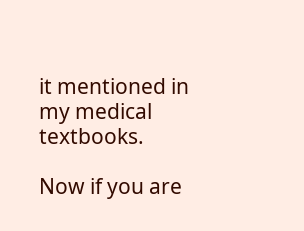it mentioned in my medical textbooks.

Now if you are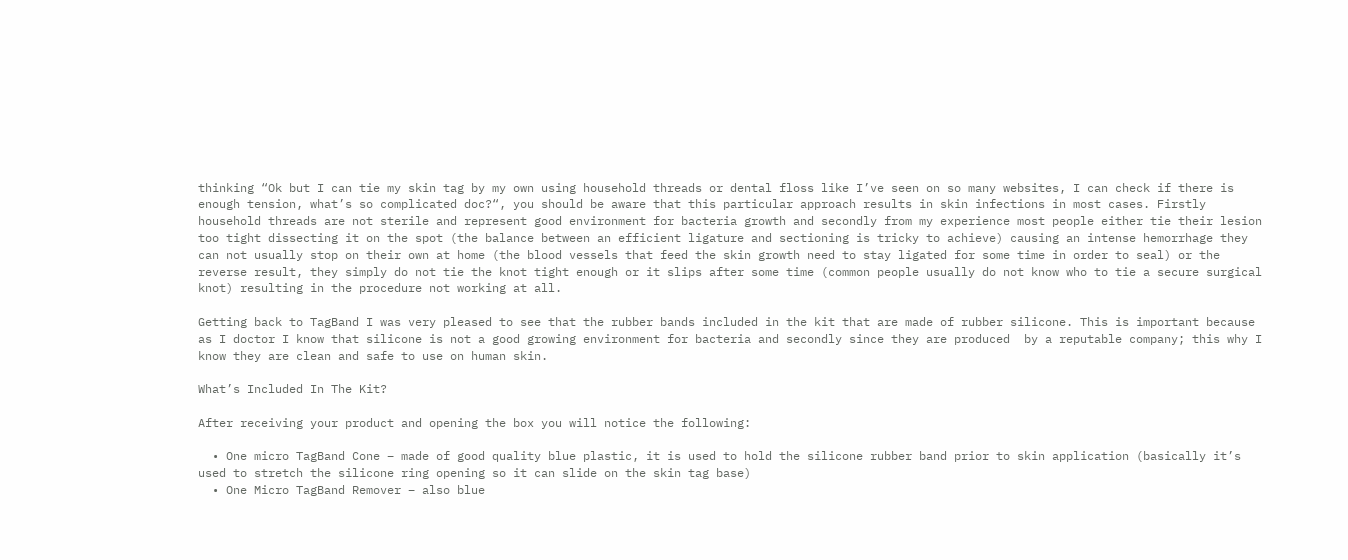thinking “Ok but I can tie my skin tag by my own using household threads or dental floss like I’ve seen on so many websites, I can check if there is enough tension, what’s so complicated doc?“, you should be aware that this particular approach results in skin infections in most cases. Firstly household threads are not sterile and represent good environment for bacteria growth and secondly from my experience most people either tie their lesion too tight dissecting it on the spot (the balance between an efficient ligature and sectioning is tricky to achieve) causing an intense hemorrhage they can not usually stop on their own at home (the blood vessels that feed the skin growth need to stay ligated for some time in order to seal) or the reverse result, they simply do not tie the knot tight enough or it slips after some time (common people usually do not know who to tie a secure surgical knot) resulting in the procedure not working at all.

Getting back to TagBand I was very pleased to see that the rubber bands included in the kit that are made of rubber silicone. This is important because as I doctor I know that silicone is not a good growing environment for bacteria and secondly since they are produced  by a reputable company; this why I know they are clean and safe to use on human skin.

What’s Included In The Kit?

After receiving your product and opening the box you will notice the following:

  • One micro TagBand Cone – made of good quality blue plastic, it is used to hold the silicone rubber band prior to skin application (basically it’s used to stretch the silicone ring opening so it can slide on the skin tag base)
  • One Micro TagBand Remover – also blue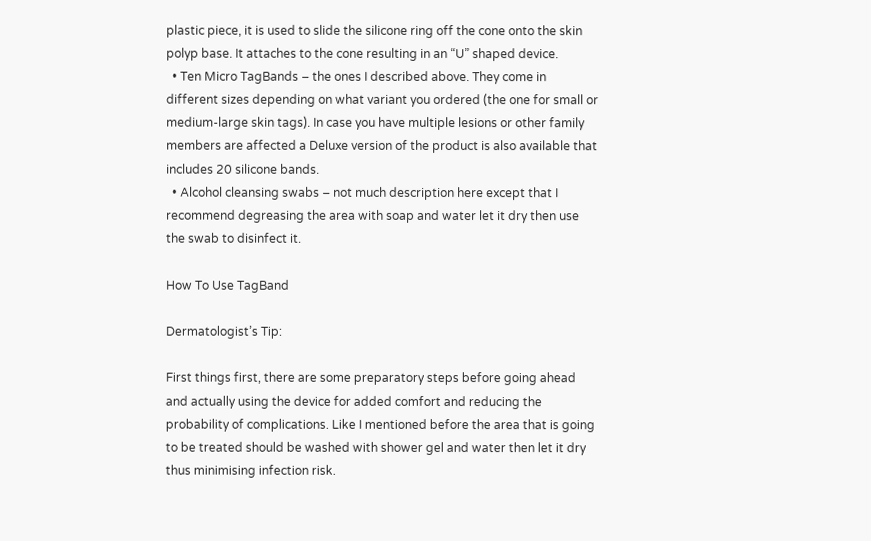plastic piece, it is used to slide the silicone ring off the cone onto the skin polyp base. It attaches to the cone resulting in an “U” shaped device.
  • Ten Micro TagBands – the ones I described above. They come in different sizes depending on what variant you ordered (the one for small or medium-large skin tags). In case you have multiple lesions or other family members are affected a Deluxe version of the product is also available that includes 20 silicone bands.
  • Alcohol cleansing swabs – not much description here except that I recommend degreasing the area with soap and water let it dry then use the swab to disinfect it.

How To Use TagBand

Dermatologist’s Tip:

First things first, there are some preparatory steps before going ahead and actually using the device for added comfort and reducing the probability of complications. Like I mentioned before the area that is going to be treated should be washed with shower gel and water then let it dry thus minimising infection risk.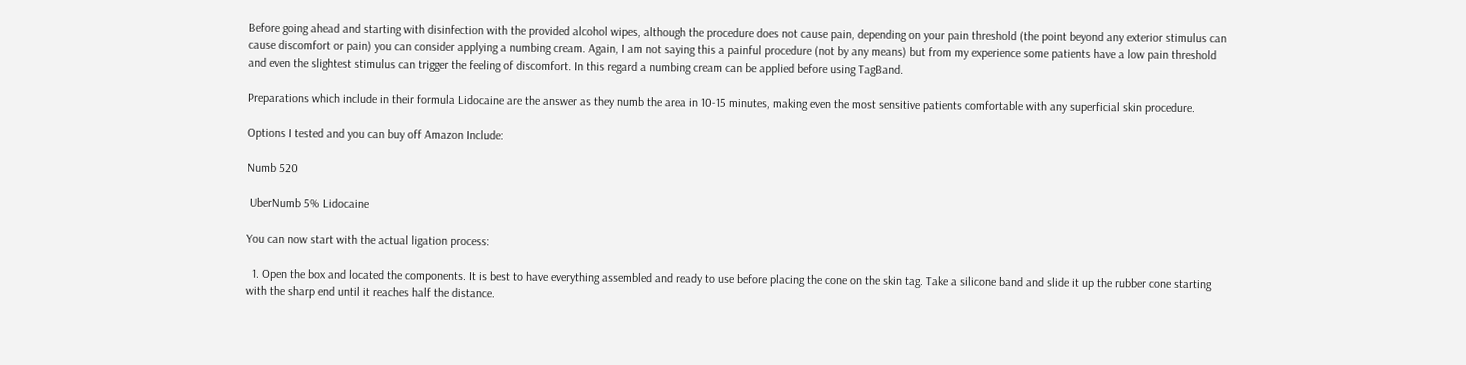Before going ahead and starting with disinfection with the provided alcohol wipes, although the procedure does not cause pain, depending on your pain threshold (the point beyond any exterior stimulus can cause discomfort or pain) you can consider applying a numbing cream. Again, I am not saying this a painful procedure (not by any means) but from my experience some patients have a low pain threshold and even the slightest stimulus can trigger the feeling of discomfort. In this regard a numbing cream can be applied before using TagBand.

Preparations which include in their formula Lidocaine are the answer as they numb the area in 10-15 minutes, making even the most sensitive patients comfortable with any superficial skin procedure.

Options I tested and you can buy off Amazon Include:

Numb 520

 UberNumb 5% Lidocaine

You can now start with the actual ligation process:

  1. Open the box and located the components. It is best to have everything assembled and ready to use before placing the cone on the skin tag. Take a silicone band and slide it up the rubber cone starting with the sharp end until it reaches half the distance.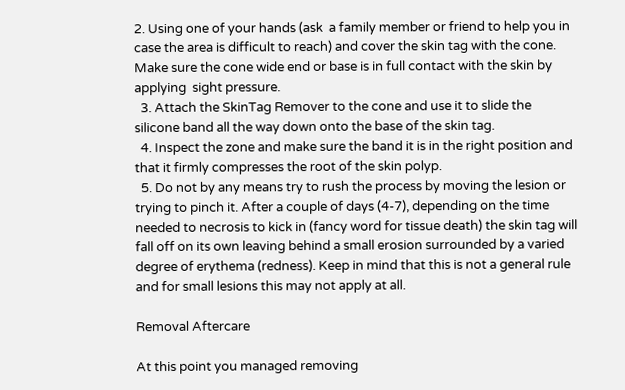2. Using one of your hands (ask  a family member or friend to help you in case the area is difficult to reach) and cover the skin tag with the cone. Make sure the cone wide end or base is in full contact with the skin by applying  sight pressure.
  3. Attach the SkinTag Remover to the cone and use it to slide the silicone band all the way down onto the base of the skin tag.
  4. Inspect the zone and make sure the band it is in the right position and that it firmly compresses the root of the skin polyp.
  5. Do not by any means try to rush the process by moving the lesion or trying to pinch it. After a couple of days (4-7), depending on the time needed to necrosis to kick in (fancy word for tissue death) the skin tag will fall off on its own leaving behind a small erosion surrounded by a varied degree of erythema (redness). Keep in mind that this is not a general rule and for small lesions this may not apply at all.

Removal Aftercare

At this point you managed removing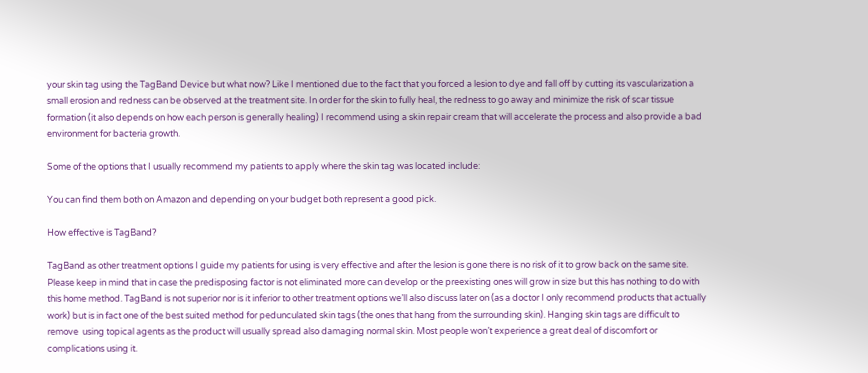your skin tag using the TagBand Device but what now? Like I mentioned due to the fact that you forced a lesion to dye and fall off by cutting its vascularization a small erosion and redness can be observed at the treatment site. In order for the skin to fully heal, the redness to go away and minimize the risk of scar tissue formation (it also depends on how each person is generally healing) I recommend using a skin repair cream that will accelerate the process and also provide a bad environment for bacteria growth.

Some of the options that I usually recommend my patients to apply where the skin tag was located include:

You can find them both on Amazon and depending on your budget both represent a good pick.

How effective is TagBand?

TagBand as other treatment options I guide my patients for using is very effective and after the lesion is gone there is no risk of it to grow back on the same site. Please keep in mind that in case the predisposing factor is not eliminated more can develop or the preexisting ones will grow in size but this has nothing to do with this home method. TagBand is not superior nor is it inferior to other treatment options we’ll also discuss later on (as a doctor I only recommend products that actually work) but is in fact one of the best suited method for pedunculated skin tags (the ones that hang from the surrounding skin). Hanging skin tags are difficult to remove  using topical agents as the product will usually spread also damaging normal skin. Most people won’t experience a great deal of discomfort or complications using it.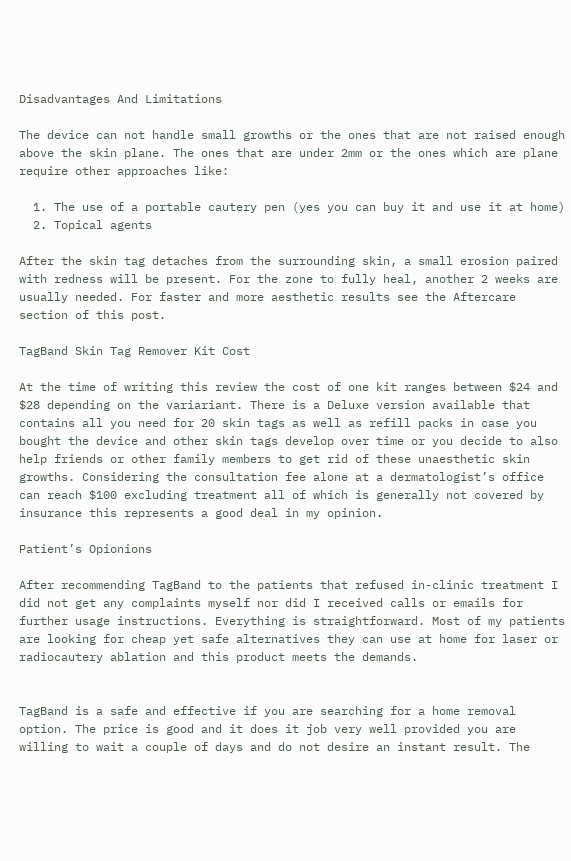Disadvantages And Limitations

The device can not handle small growths or the ones that are not raised enough above the skin plane. The ones that are under 2mm or the ones which are plane require other approaches like:

  1. The use of a portable cautery pen (yes you can buy it and use it at home)
  2. Topical agents

After the skin tag detaches from the surrounding skin, a small erosion paired with redness will be present. For the zone to fully heal, another 2 weeks are usually needed. For faster and more aesthetic results see the Aftercare section of this post.

TagBand Skin Tag Remover Kit Cost

At the time of writing this review the cost of one kit ranges between $24 and $28 depending on the variariant. There is a Deluxe version available that contains all you need for 20 skin tags as well as refill packs in case you bought the device and other skin tags develop over time or you decide to also help friends or other family members to get rid of these unaesthetic skin growths. Considering the consultation fee alone at a dermatologist’s office can reach $100 excluding treatment all of which is generally not covered by insurance this represents a good deal in my opinion.

Patient’s Opionions

After recommending TagBand to the patients that refused in-clinic treatment I did not get any complaints myself nor did I received calls or emails for further usage instructions. Everything is straightforward. Most of my patients are looking for cheap yet safe alternatives they can use at home for laser or radiocautery ablation and this product meets the demands.


TagBand is a safe and effective if you are searching for a home removal option. The price is good and it does it job very well provided you are willing to wait a couple of days and do not desire an instant result. The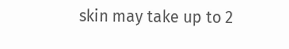skin may take up to 2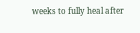weeks to fully heal after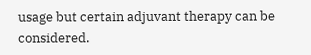usage but certain adjuvant therapy can be considered.